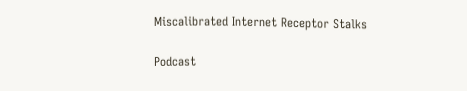Miscalibrated Internet Receptor Stalks

Podcast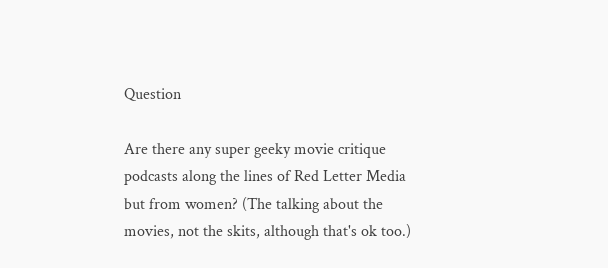Question

Are there any super geeky movie critique podcasts along the lines of Red Letter Media but from women? (The talking about the movies, not the skits, although that's ok too.)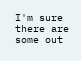I'm sure there are some out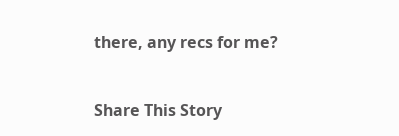there, any recs for me?


Share This Story